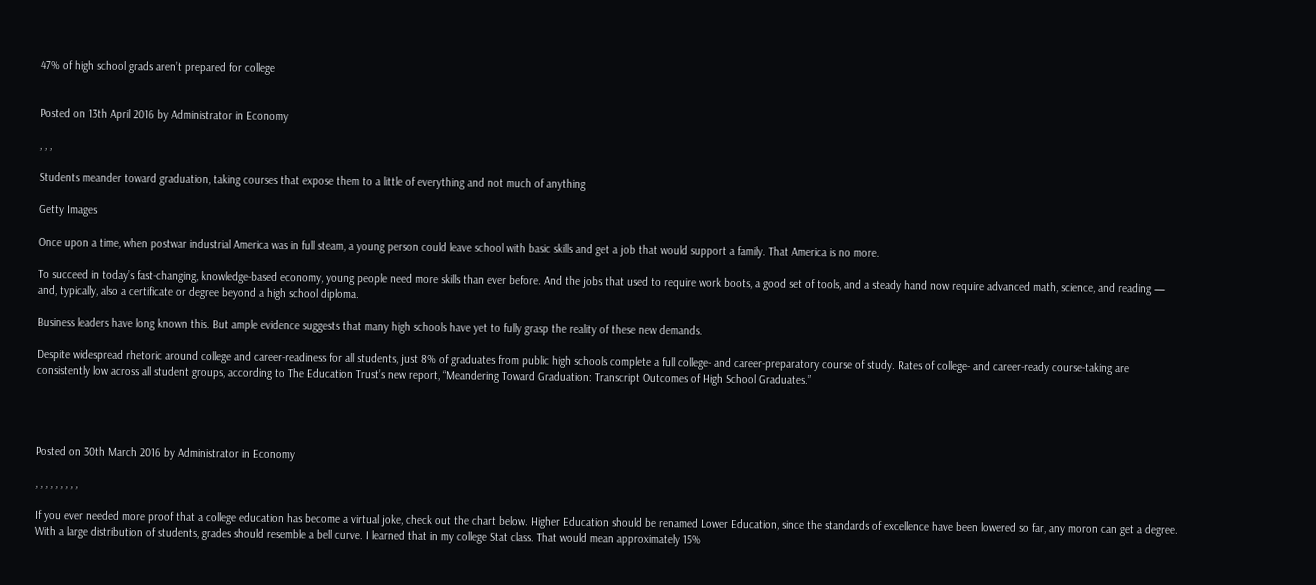47% of high school grads aren’t prepared for college


Posted on 13th April 2016 by Administrator in Economy

, , ,

Students meander toward graduation, taking courses that expose them to a little of everything and not much of anything

Getty Images

Once upon a time, when postwar industrial America was in full steam, a young person could leave school with basic skills and get a job that would support a family. That America is no more.

To succeed in today’s fast-changing, knowledge-based economy, young people need more skills than ever before. And the jobs that used to require work boots, a good set of tools, and a steady hand now require advanced math, science, and reading — and, typically, also a certificate or degree beyond a high school diploma.

Business leaders have long known this. But ample evidence suggests that many high schools have yet to fully grasp the reality of these new demands.

Despite widespread rhetoric around college and career-readiness for all students, just 8% of graduates from public high schools complete a full college- and career-preparatory course of study. Rates of college- and career-ready course-taking are consistently low across all student groups, according to The Education Trust’s new report, “Meandering Toward Graduation: Transcript Outcomes of High School Graduates.”




Posted on 30th March 2016 by Administrator in Economy

, , , , , , , , ,

If you ever needed more proof that a college education has become a virtual joke, check out the chart below. Higher Education should be renamed Lower Education, since the standards of excellence have been lowered so far, any moron can get a degree. With a large distribution of students, grades should resemble a bell curve. I learned that in my college Stat class. That would mean approximately 15%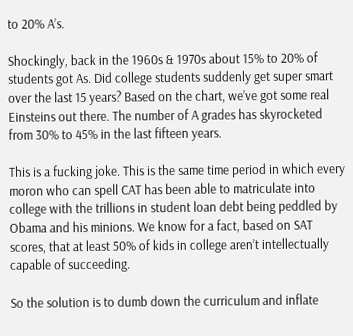to 20% A’s.

Shockingly, back in the 1960s & 1970s about 15% to 20% of students got As. Did college students suddenly get super smart over the last 15 years? Based on the chart, we’ve got some real Einsteins out there. The number of A grades has skyrocketed from 30% to 45% in the last fifteen years.

This is a fucking joke. This is the same time period in which every moron who can spell CAT has been able to matriculate into college with the trillions in student loan debt being peddled by Obama and his minions. We know for a fact, based on SAT scores, that at least 50% of kids in college aren’t intellectually capable of succeeding.

So the solution is to dumb down the curriculum and inflate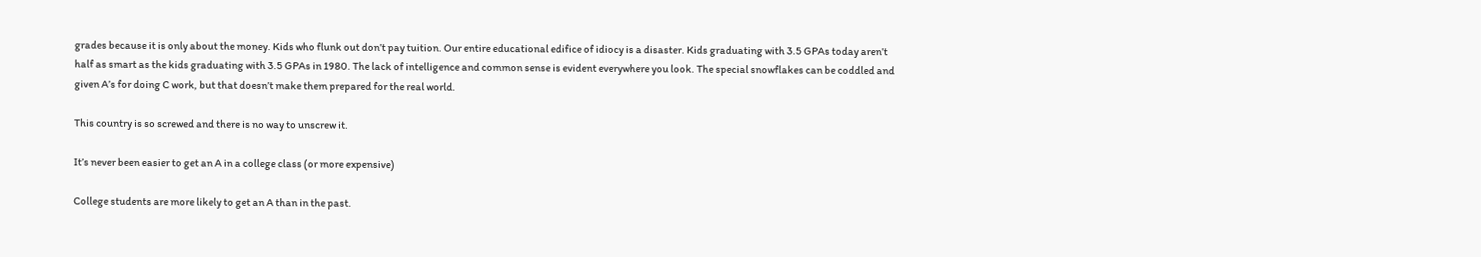grades because it is only about the money. Kids who flunk out don’t pay tuition. Our entire educational edifice of idiocy is a disaster. Kids graduating with 3.5 GPAs today aren’t half as smart as the kids graduating with 3.5 GPAs in 1980. The lack of intelligence and common sense is evident everywhere you look. The special snowflakes can be coddled and given A’s for doing C work, but that doesn’t make them prepared for the real world.

This country is so screwed and there is no way to unscrew it.

It’s never been easier to get an A in a college class (or more expensive)

College students are more likely to get an A than in the past.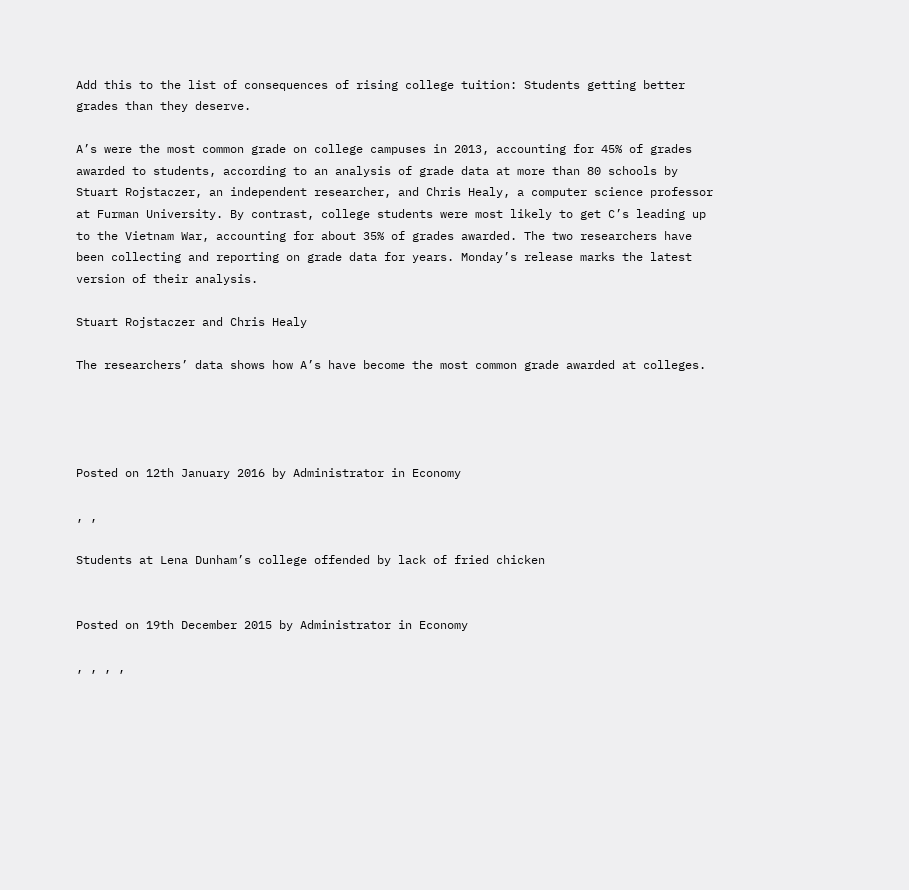Add this to the list of consequences of rising college tuition: Students getting better grades than they deserve.

A’s were the most common grade on college campuses in 2013, accounting for 45% of grades awarded to students, according to an analysis of grade data at more than 80 schools by Stuart Rojstaczer, an independent researcher, and Chris Healy, a computer science professor at Furman University. By contrast, college students were most likely to get C’s leading up to the Vietnam War, accounting for about 35% of grades awarded. The two researchers have been collecting and reporting on grade data for years. Monday’s release marks the latest version of their analysis.

Stuart Rojstaczer and Chris Healy

The researchers’ data shows how A’s have become the most common grade awarded at colleges.




Posted on 12th January 2016 by Administrator in Economy

, ,

Students at Lena Dunham’s college offended by lack of fried chicken


Posted on 19th December 2015 by Administrator in Economy

, , , ,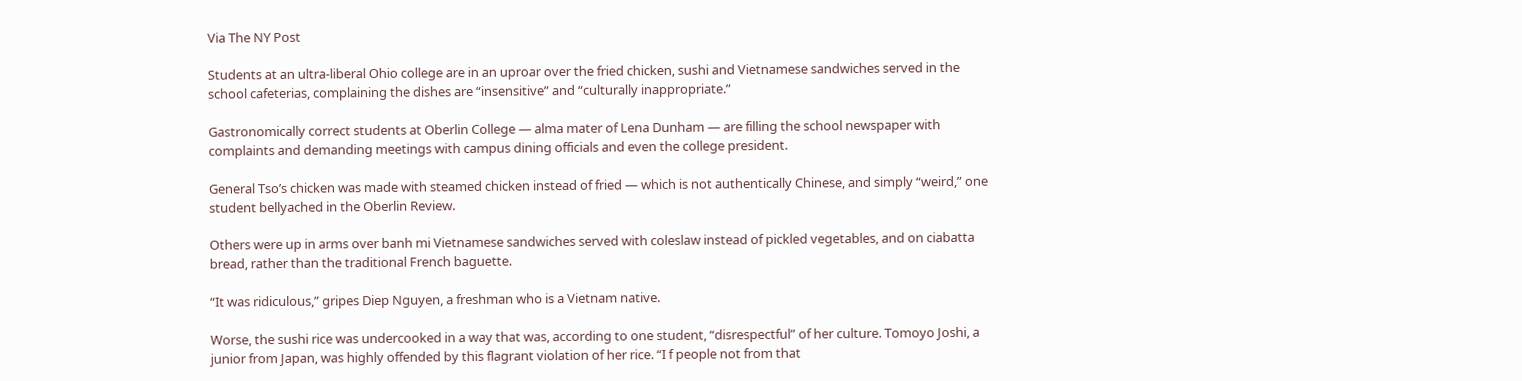Via The NY Post

Students at an ultra-liberal Ohio college are in an uproar over the fried chicken, sushi and Vietnamese sandwiches served in the school cafeterias, complaining the dishes are “insensitive” and “culturally inappropriate.”

Gastronomically correct students at Oberlin College — alma mater of Lena Dunham — are filling the school newspaper with complaints and demanding meetings with campus dining officials and even the college president.

General Tso’s chicken was made with steamed chicken instead of fried — which is not authentically Chinese, and simply “weird,” one student bellyached in the Oberlin Review.

Others were up in arms over banh mi Vietnamese sandwiches served with coleslaw instead of pickled vegetables, and on ciabatta bread, rather than the traditional French baguette.

“It was ridiculous,” gripes Diep Nguyen, a freshman who is a Vietnam native.

Worse, the sushi rice was undercooked in a way that was, according to one student, “disrespectful” of her culture. Tomoyo Joshi, a junior from Japan, was highly offended by this flagrant violation of her rice. “I f people not from that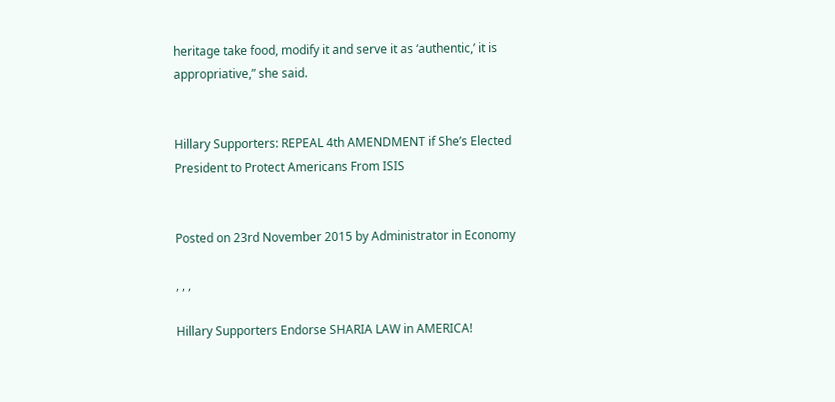heritage take food, modify it and serve it as ‘authentic,’ it is appropriative,” she said.


Hillary Supporters: REPEAL 4th AMENDMENT if She’s Elected President to Protect Americans From ISIS


Posted on 23rd November 2015 by Administrator in Economy

, , ,

Hillary Supporters Endorse SHARIA LAW in AMERICA!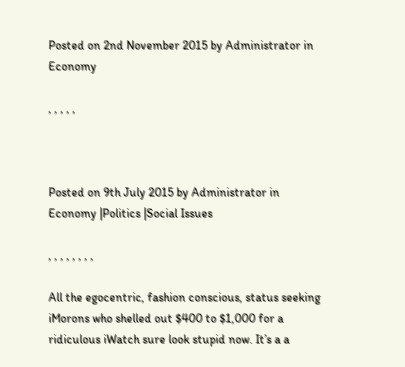Posted on 2nd November 2015 by Administrator in Economy

, , , , ,



Posted on 9th July 2015 by Administrator in Economy |Politics |Social Issues

, , , , , , , ,

All the egocentric, fashion conscious, status seeking iMorons who shelled out $400 to $1,000 for a ridiculous iWatch sure look stupid now. It’s a a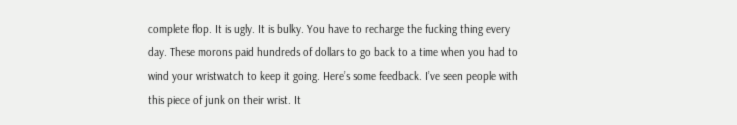complete flop. It is ugly. It is bulky. You have to recharge the fucking thing every day. These morons paid hundreds of dollars to go back to a time when you had to wind your wristwatch to keep it going. Here’s some feedback. I’ve seen people with this piece of junk on their wrist. It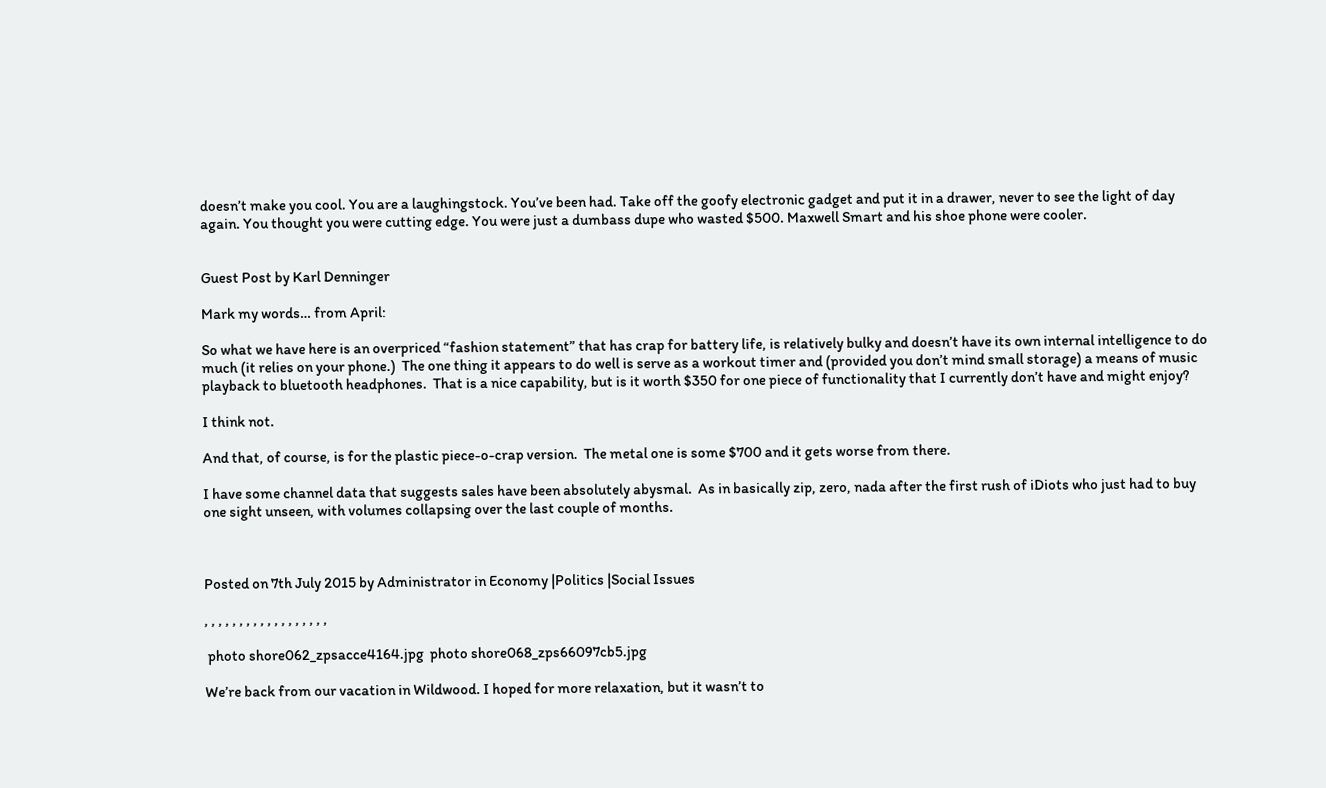doesn’t make you cool. You are a laughingstock. You’ve been had. Take off the goofy electronic gadget and put it in a drawer, never to see the light of day again. You thought you were cutting edge. You were just a dumbass dupe who wasted $500. Maxwell Smart and his shoe phone were cooler.


Guest Post by Karl Denninger

Mark my words… from April:

So what we have here is an overpriced “fashion statement” that has crap for battery life, is relatively bulky and doesn’t have its own internal intelligence to do much (it relies on your phone.)  The one thing it appears to do well is serve as a workout timer and (provided you don’t mind small storage) a means of music playback to bluetooth headphones.  That is a nice capability, but is it worth $350 for one piece of functionality that I currently don’t have and might enjoy?

I think not.

And that, of course, is for the plastic piece-o-crap version.  The metal one is some $700 and it gets worse from there.

I have some channel data that suggests sales have been absolutely abysmal.  As in basically zip, zero, nada after the first rush of iDiots who just had to buy one sight unseen, with volumes collapsing over the last couple of months.



Posted on 7th July 2015 by Administrator in Economy |Politics |Social Issues

, , , , , , , , , , , , , , , , , ,

 photo shore062_zpsacce4164.jpg  photo shore068_zps66097cb5.jpg

We’re back from our vacation in Wildwood. I hoped for more relaxation, but it wasn’t to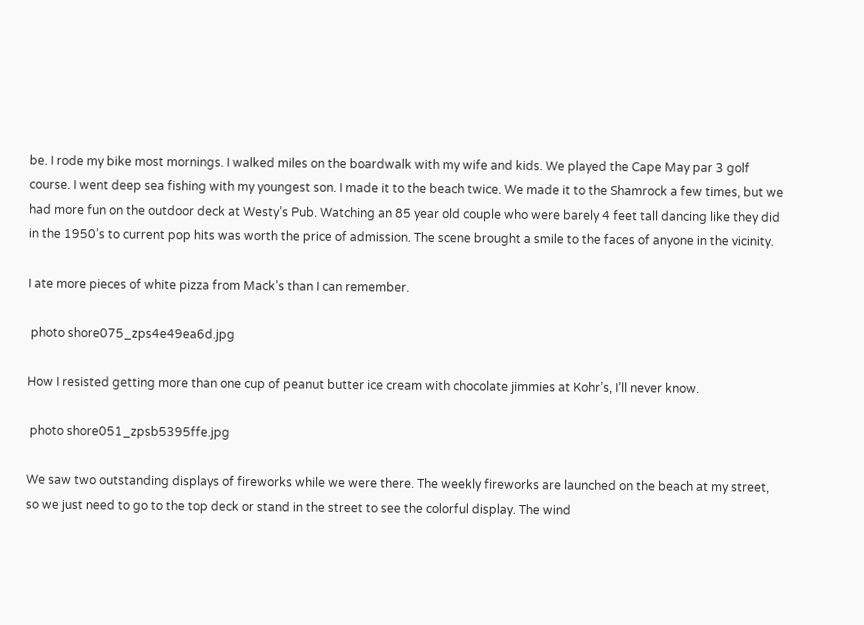be. I rode my bike most mornings. I walked miles on the boardwalk with my wife and kids. We played the Cape May par 3 golf course. I went deep sea fishing with my youngest son. I made it to the beach twice. We made it to the Shamrock a few times, but we had more fun on the outdoor deck at Westy’s Pub. Watching an 85 year old couple who were barely 4 feet tall dancing like they did in the 1950’s to current pop hits was worth the price of admission. The scene brought a smile to the faces of anyone in the vicinity.

I ate more pieces of white pizza from Mack’s than I can remember.

 photo shore075_zps4e49ea6d.jpg

How I resisted getting more than one cup of peanut butter ice cream with chocolate jimmies at Kohr’s, I’ll never know.

 photo shore051_zpsb5395ffe.jpg

We saw two outstanding displays of fireworks while we were there. The weekly fireworks are launched on the beach at my street, so we just need to go to the top deck or stand in the street to see the colorful display. The wind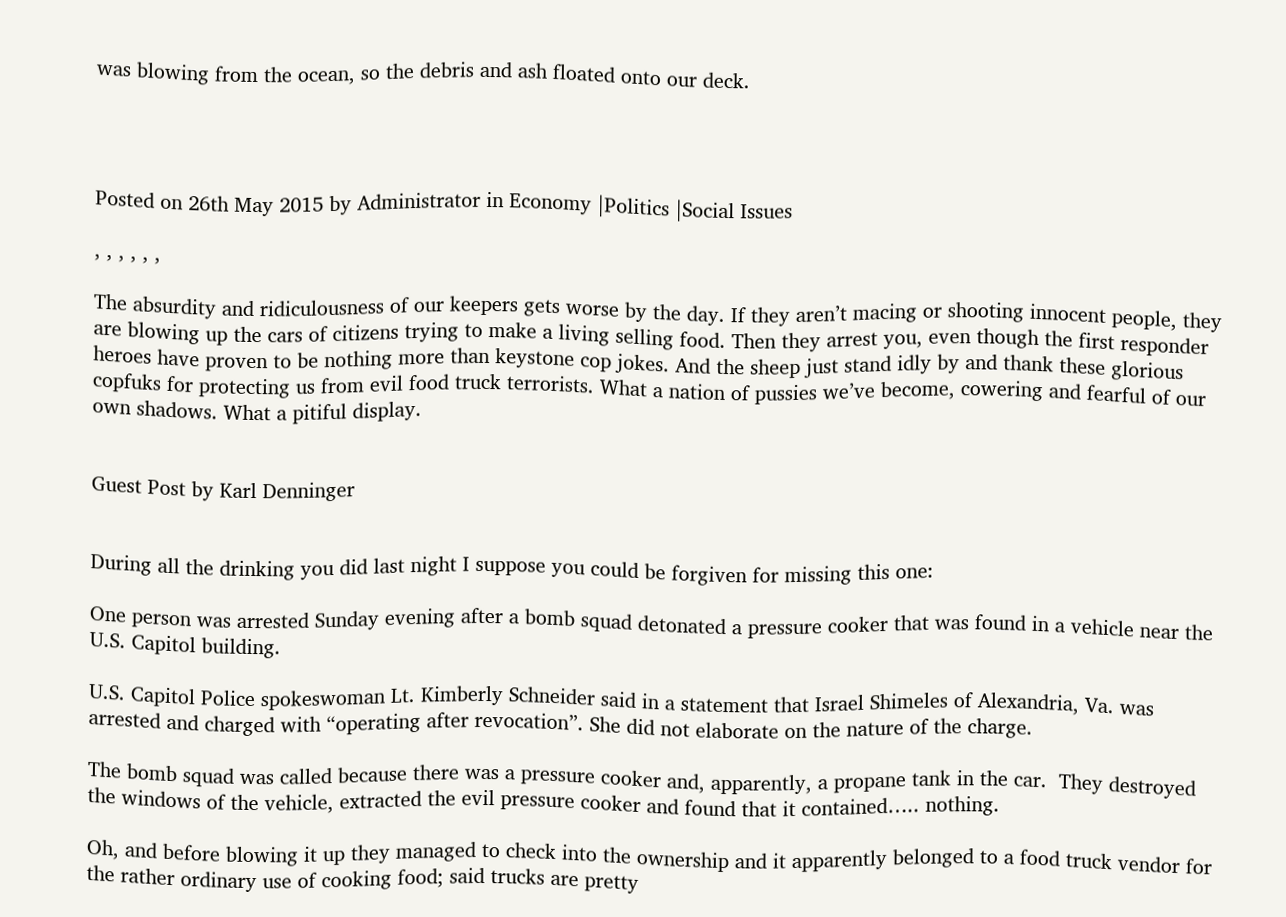was blowing from the ocean, so the debris and ash floated onto our deck.




Posted on 26th May 2015 by Administrator in Economy |Politics |Social Issues

, , , , , ,

The absurdity and ridiculousness of our keepers gets worse by the day. If they aren’t macing or shooting innocent people, they are blowing up the cars of citizens trying to make a living selling food. Then they arrest you, even though the first responder heroes have proven to be nothing more than keystone cop jokes. And the sheep just stand idly by and thank these glorious copfuks for protecting us from evil food truck terrorists. What a nation of pussies we’ve become, cowering and fearful of our own shadows. What a pitiful display.


Guest Post by Karl Denninger


During all the drinking you did last night I suppose you could be forgiven for missing this one:

One person was arrested Sunday evening after a bomb squad detonated a pressure cooker that was found in a vehicle near the U.S. Capitol building.

U.S. Capitol Police spokeswoman Lt. Kimberly Schneider said in a statement that Israel Shimeles of Alexandria, Va. was arrested and charged with “operating after revocation”. She did not elaborate on the nature of the charge.

The bomb squad was called because there was a pressure cooker and, apparently, a propane tank in the car.  They destroyed the windows of the vehicle, extracted the evil pressure cooker and found that it contained….. nothing.

Oh, and before blowing it up they managed to check into the ownership and it apparently belonged to a food truck vendor for the rather ordinary use of cooking food; said trucks are pretty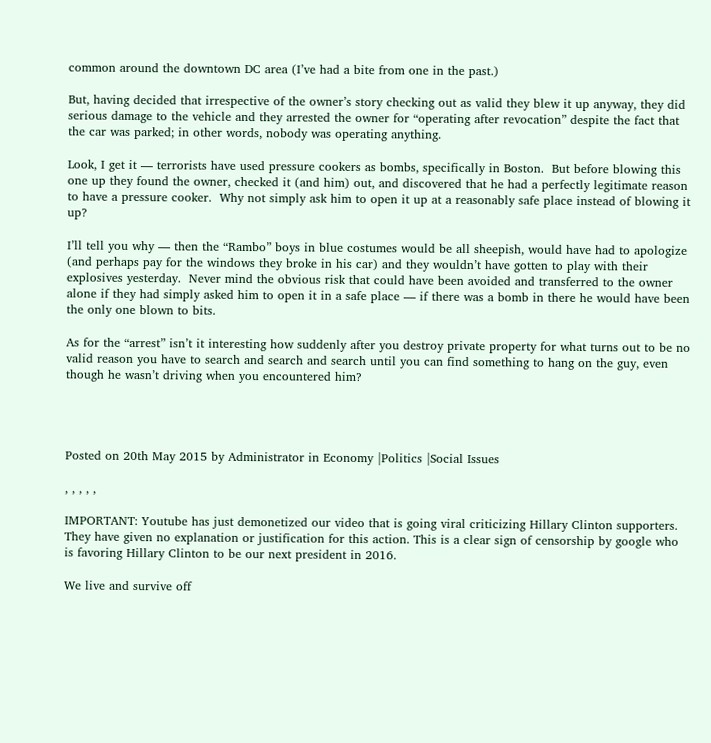common around the downtown DC area (I’ve had a bite from one in the past.)

But, having decided that irrespective of the owner’s story checking out as valid they blew it up anyway, they did serious damage to the vehicle and they arrested the owner for “operating after revocation” despite the fact that the car was parked; in other words, nobody was operating anything.

Look, I get it — terrorists have used pressure cookers as bombs, specifically in Boston.  But before blowing this one up they found the owner, checked it (and him) out, and discovered that he had a perfectly legitimate reason to have a pressure cooker.  Why not simply ask him to open it up at a reasonably safe place instead of blowing it up?

I’ll tell you why — then the “Rambo” boys in blue costumes would be all sheepish, would have had to apologize (and perhaps pay for the windows they broke in his car) and they wouldn’t have gotten to play with their explosives yesterday.  Never mind the obvious risk that could have been avoided and transferred to the owner alone if they had simply asked him to open it in a safe place — if there was a bomb in there he would have been the only one blown to bits.

As for the “arrest” isn’t it interesting how suddenly after you destroy private property for what turns out to be no valid reason you have to search and search and search until you can find something to hang on the guy, even though he wasn’t driving when you encountered him?




Posted on 20th May 2015 by Administrator in Economy |Politics |Social Issues

, , , , ,

IMPORTANT: Youtube has just demonetized our video that is going viral criticizing Hillary Clinton supporters. They have given no explanation or justification for this action. This is a clear sign of censorship by google who is favoring Hillary Clinton to be our next president in 2016.

We live and survive off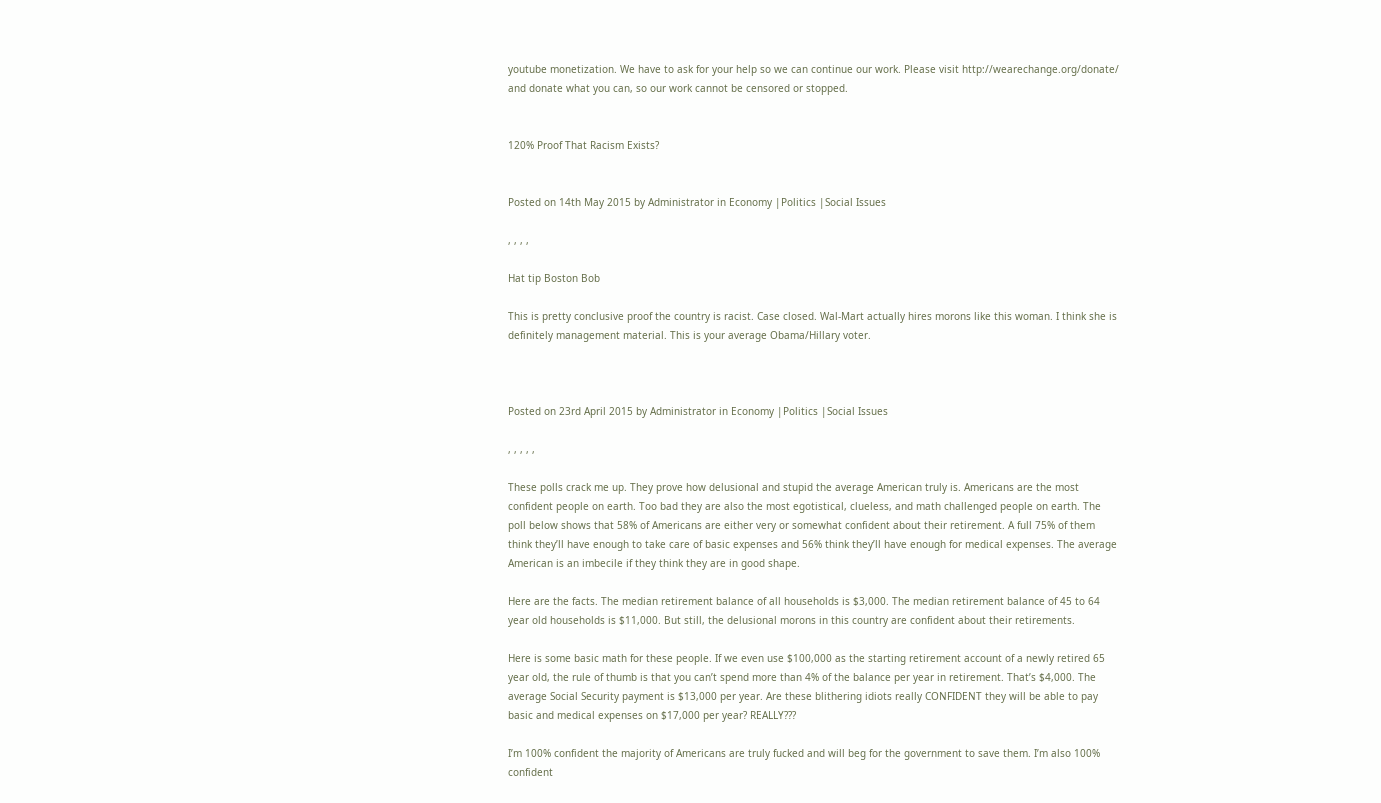youtube monetization. We have to ask for your help so we can continue our work. Please visit http://wearechange.org/donate/ and donate what you can, so our work cannot be censored or stopped.


120% Proof That Racism Exists?


Posted on 14th May 2015 by Administrator in Economy |Politics |Social Issues

, , , ,

Hat tip Boston Bob

This is pretty conclusive proof the country is racist. Case closed. Wal-Mart actually hires morons like this woman. I think she is definitely management material. This is your average Obama/Hillary voter.



Posted on 23rd April 2015 by Administrator in Economy |Politics |Social Issues

, , , , ,

These polls crack me up. They prove how delusional and stupid the average American truly is. Americans are the most confident people on earth. Too bad they are also the most egotistical, clueless, and math challenged people on earth. The poll below shows that 58% of Americans are either very or somewhat confident about their retirement. A full 75% of them think they’ll have enough to take care of basic expenses and 56% think they’ll have enough for medical expenses. The average American is an imbecile if they think they are in good shape.

Here are the facts. The median retirement balance of all households is $3,000. The median retirement balance of 45 to 64 year old households is $11,000. But still, the delusional morons in this country are confident about their retirements.

Here is some basic math for these people. If we even use $100,000 as the starting retirement account of a newly retired 65 year old, the rule of thumb is that you can’t spend more than 4% of the balance per year in retirement. That’s $4,000. The average Social Security payment is $13,000 per year. Are these blithering idiots really CONFIDENT they will be able to pay basic and medical expenses on $17,000 per year? REALLY???

I’m 100% confident the majority of Americans are truly fucked and will beg for the government to save them. I’m also 100% confident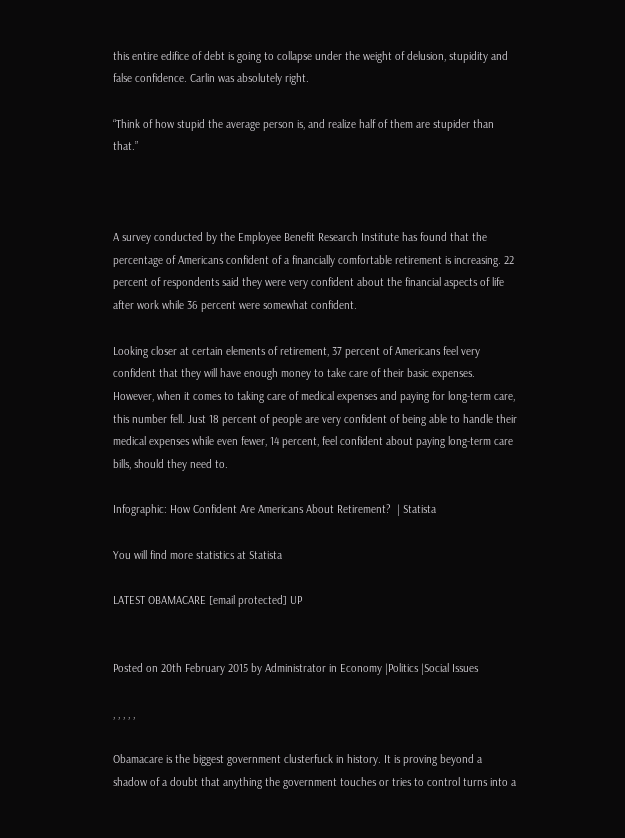this entire edifice of debt is going to collapse under the weight of delusion, stupidity and false confidence. Carlin was absolutely right.

“Think of how stupid the average person is, and realize half of them are stupider than that.”



A survey conducted by the Employee Benefit Research Institute has found that the percentage of Americans confident of a financially comfortable retirement is increasing. 22 percent of respondents said they were very confident about the financial aspects of life after work while 36 percent were somewhat confident.

Looking closer at certain elements of retirement, 37 percent of Americans feel very confident that they will have enough money to take care of their basic expenses. However, when it comes to taking care of medical expenses and paying for long-term care, this number fell. Just 18 percent of people are very confident of being able to handle their medical expenses while even fewer, 14 percent, feel confident about paying long-term care bills, should they need to.

Infographic: How Confident Are Americans About Retirement?  | Statista

You will find more statistics at Statista

LATEST OBAMACARE [email protected] UP


Posted on 20th February 2015 by Administrator in Economy |Politics |Social Issues

, , , , ,

Obamacare is the biggest government clusterfuck in history. It is proving beyond a shadow of a doubt that anything the government touches or tries to control turns into a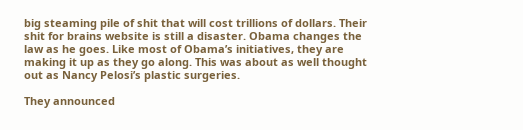big steaming pile of shit that will cost trillions of dollars. Their shit for brains website is still a disaster. Obama changes the law as he goes. Like most of Obama’s initiatives, they are making it up as they go along. This was about as well thought out as Nancy Pelosi’s plastic surgeries.

They announced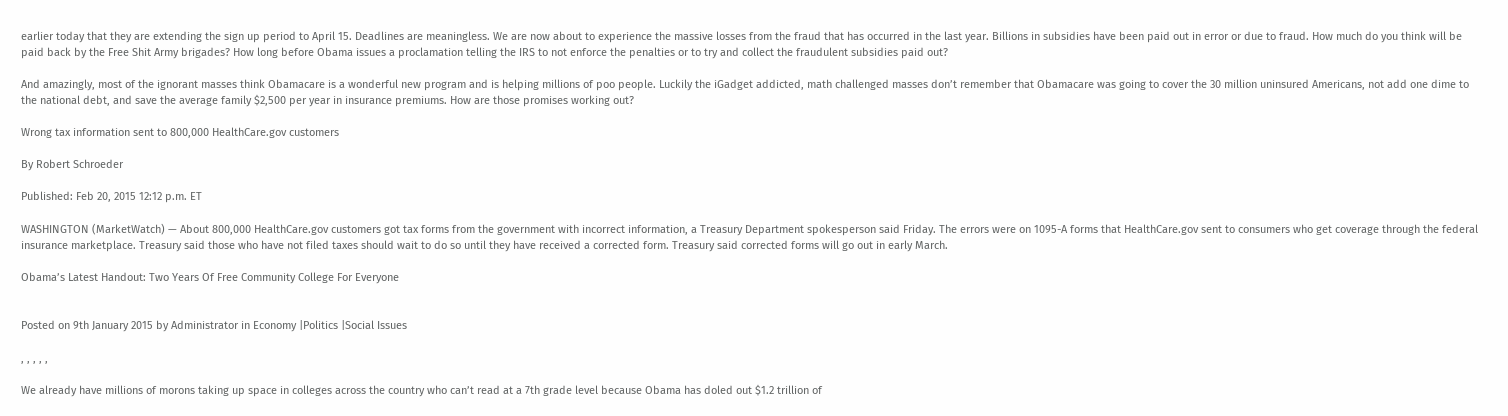earlier today that they are extending the sign up period to April 15. Deadlines are meaningless. We are now about to experience the massive losses from the fraud that has occurred in the last year. Billions in subsidies have been paid out in error or due to fraud. How much do you think will be paid back by the Free Shit Army brigades? How long before Obama issues a proclamation telling the IRS to not enforce the penalties or to try and collect the fraudulent subsidies paid out?

And amazingly, most of the ignorant masses think Obamacare is a wonderful new program and is helping millions of poo people. Luckily the iGadget addicted, math challenged masses don’t remember that Obamacare was going to cover the 30 million uninsured Americans, not add one dime to the national debt, and save the average family $2,500 per year in insurance premiums. How are those promises working out?

Wrong tax information sent to 800,000 HealthCare.gov customers

By Robert Schroeder

Published: Feb 20, 2015 12:12 p.m. ET

WASHINGTON (MarketWatch) — About 800,000 HealthCare.gov customers got tax forms from the government with incorrect information, a Treasury Department spokesperson said Friday. The errors were on 1095-A forms that HealthCare.gov sent to consumers who get coverage through the federal insurance marketplace. Treasury said those who have not filed taxes should wait to do so until they have received a corrected form. Treasury said corrected forms will go out in early March.

Obama’s Latest Handout: Two Years Of Free Community College For Everyone


Posted on 9th January 2015 by Administrator in Economy |Politics |Social Issues

, , , , ,

We already have millions of morons taking up space in colleges across the country who can’t read at a 7th grade level because Obama has doled out $1.2 trillion of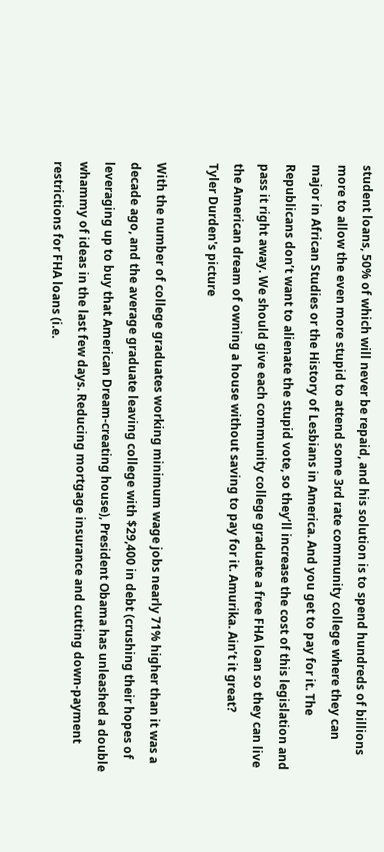student loans, 50% of which will never be repaid, and his solution is to spend hundreds of billions more to allow the even more stupid to attend some 3rd rate community college where they can major in African Studies or the History of Lesbians in America. And you get to pay for it. The Republicans don’t want to alienate the stupid vote, so they’ll increase the cost of this legislation and pass it right away. We should give each community college graduate a free FHA loan so they can live the American dream of owning a house without saving to pay for it. Amurika. Ain’t it great?
Tyler Durden's picture

With the number of college graduates working minimum wage jobs nearly 71% higher than it was a decade ago, and the average graduate leaving college with $29,400 in debt (crushing their hopes of leveraging up to buy that American Dream-creating house), President Obama has unleashed a double whammy of ideas in the last few days. Reducing mortgage insurance and cutting down-payment restrictions for FHA loans (i.e.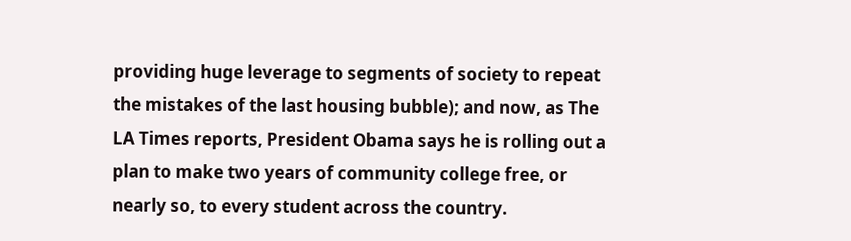providing huge leverage to segments of society to repeat the mistakes of the last housing bubble); and now, as The LA Times reports, President Obama says he is rolling out a plan to make two years of community college free, or nearly so, to every student across the country.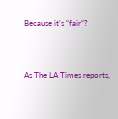Because it’s “fair”?


As The LA Times reports,